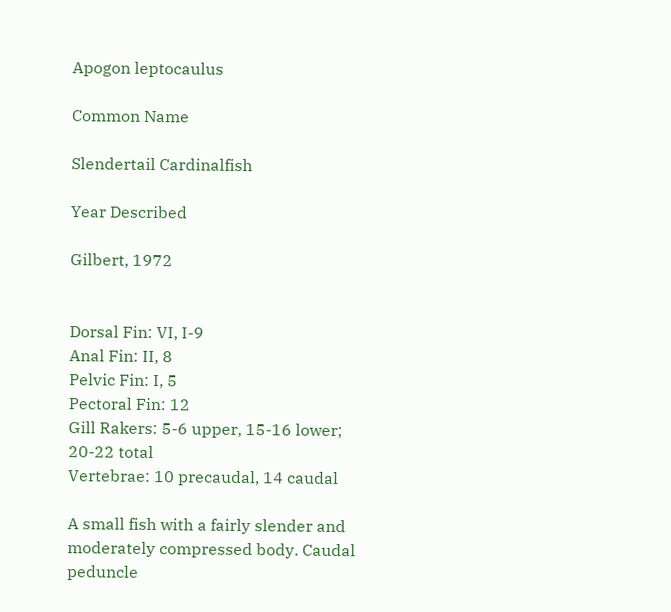Apogon leptocaulus

Common Name

Slendertail Cardinalfish

Year Described

Gilbert, 1972


Dorsal Fin: VI, I-9
Anal Fin: II, 8
Pelvic Fin: I, 5
Pectoral Fin: 12
Gill Rakers: 5-6 upper, 15-16 lower; 20-22 total
Vertebrae: 10 precaudal, 14 caudal

A small fish with a fairly slender and moderately compressed body. Caudal peduncle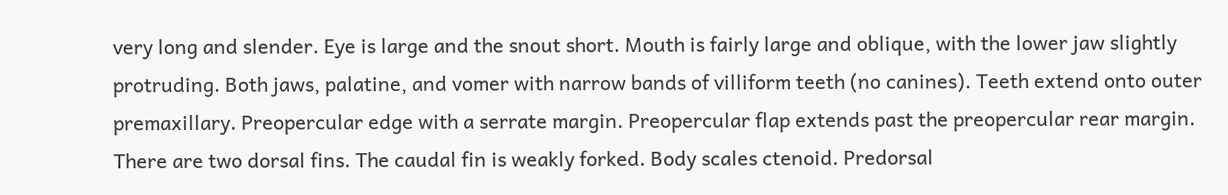very long and slender. Eye is large and the snout short. Mouth is fairly large and oblique, with the lower jaw slightly protruding. Both jaws, palatine, and vomer with narrow bands of villiform teeth (no canines). Teeth extend onto outer premaxillary. Preopercular edge with a serrate margin. Preopercular flap extends past the preopercular rear margin. There are two dorsal fins. The caudal fin is weakly forked. Body scales ctenoid. Predorsal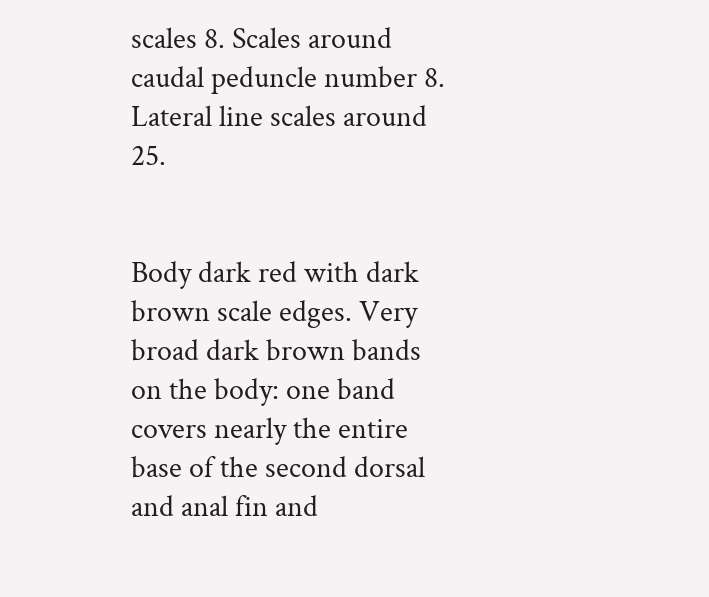scales 8. Scales around caudal peduncle number 8. Lateral line scales around 25.


Body dark red with dark brown scale edges. Very broad dark brown bands on the body: one band covers nearly the entire base of the second dorsal and anal fin and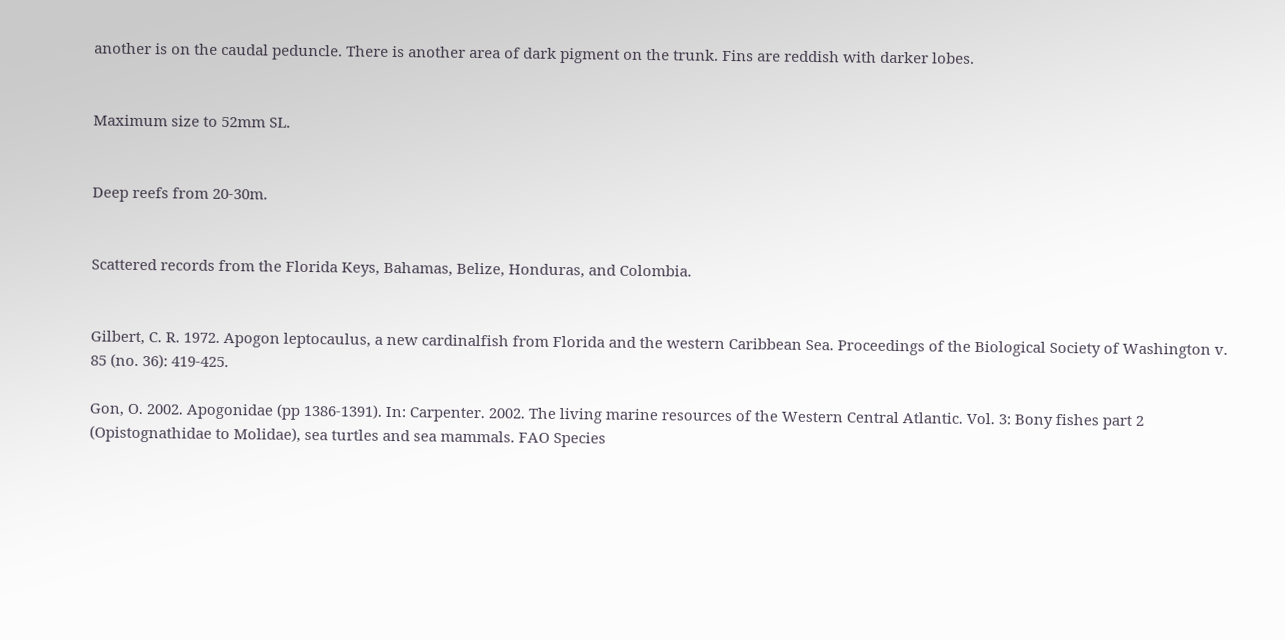another is on the caudal peduncle. There is another area of dark pigment on the trunk. Fins are reddish with darker lobes.


Maximum size to 52mm SL.


Deep reefs from 20-30m.


Scattered records from the Florida Keys, Bahamas, Belize, Honduras, and Colombia.


Gilbert, C. R. 1972. Apogon leptocaulus, a new cardinalfish from Florida and the western Caribbean Sea. Proceedings of the Biological Society of Washington v. 85 (no. 36): 419-425.

Gon, O. 2002. Apogonidae (pp 1386-1391). In: Carpenter. 2002. The living marine resources of the Western Central Atlantic. Vol. 3: Bony fishes part 2 (Opistognathidae to Molidae), sea turtles and sea mammals. FAO Species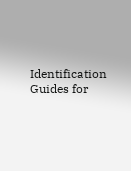Identification Guides for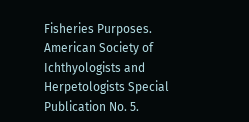Fisheries Purposes. American Society of Ichthyologists and Herpetologists Special Publication No. 5.